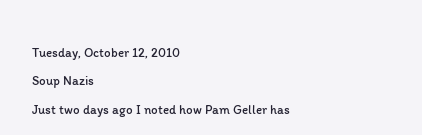Tuesday, October 12, 2010

Soup Nazis

Just two days ago I noted how Pam Geller has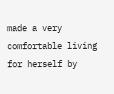made a very comfortable living for herself by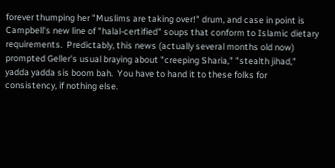forever thumping her "Muslims are taking over!" drum, and case in point is Campbell's new line of "halal-certified" soups that conform to Islamic dietary requirements.  Predictably, this news (actually several months old now) prompted Geller's usual braying about "creeping Sharia," "stealth jihad," yadda yadda sis boom bah.  You have to hand it to these folks for consistency, if nothing else.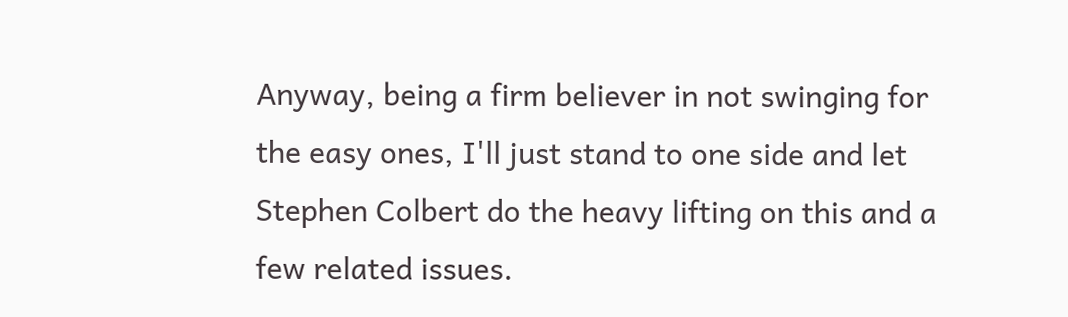Anyway, being a firm believer in not swinging for the easy ones, I'll just stand to one side and let Stephen Colbert do the heavy lifting on this and a few related issues.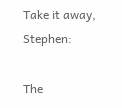Take it away, Stephen:

The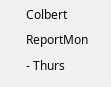Colbert ReportMon - Thurs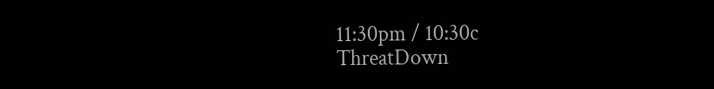11:30pm / 10:30c
ThreatDown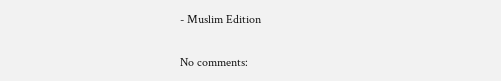- Muslim Edition

No comments: